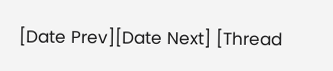[Date Prev][Date Next] [Thread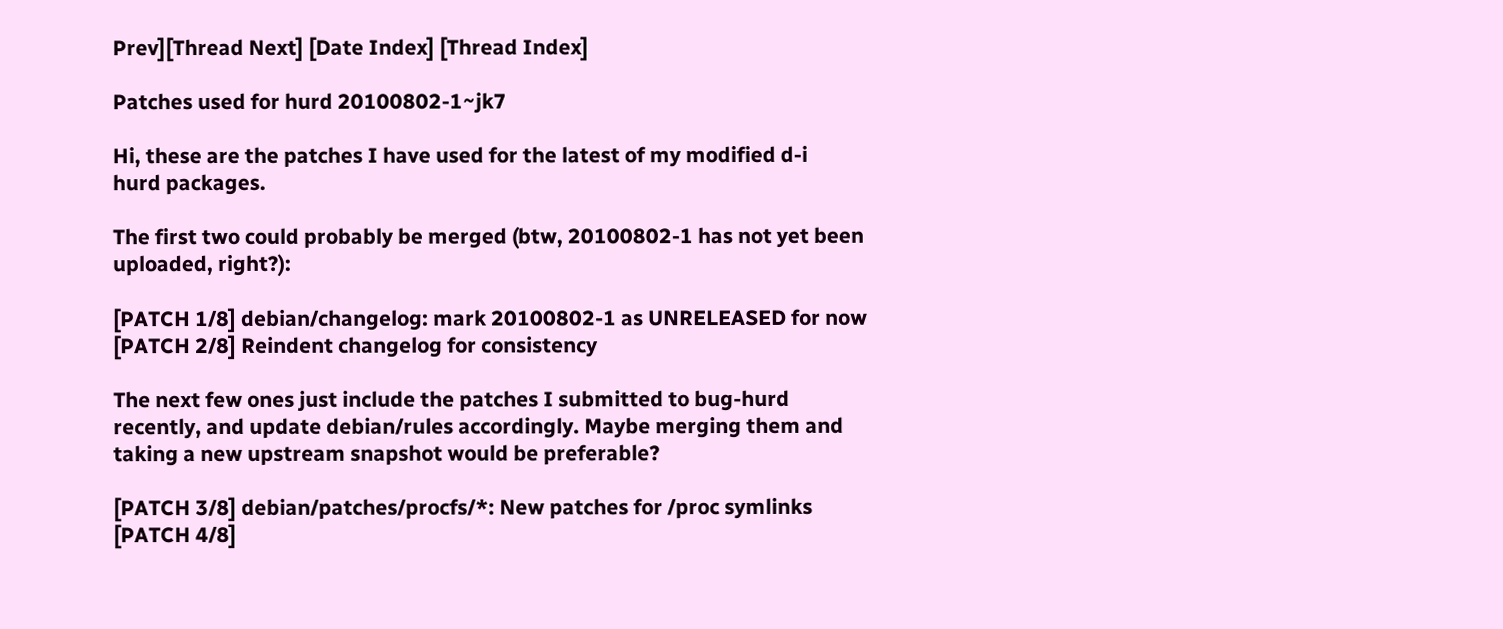Prev][Thread Next] [Date Index] [Thread Index]

Patches used for hurd 20100802-1~jk7

Hi, these are the patches I have used for the latest of my modified d-i
hurd packages.

The first two could probably be merged (btw, 20100802-1 has not yet been
uploaded, right?):

[PATCH 1/8] debian/changelog: mark 20100802-1 as UNRELEASED for now
[PATCH 2/8] Reindent changelog for consistency

The next few ones just include the patches I submitted to bug-hurd
recently, and update debian/rules accordingly. Maybe merging them and
taking a new upstream snapshot would be preferable?

[PATCH 3/8] debian/patches/procfs/*: New patches for /proc symlinks
[PATCH 4/8]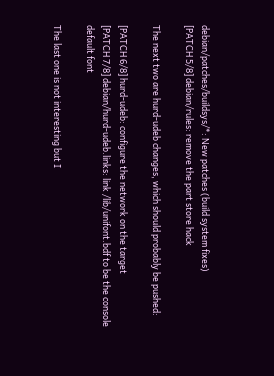debian/patches/buildsys/*: New patches (build system fixes)
[PATCH 5/8] debian/rules: remove the part store hack

The next two are hurd-udeb changes, which should probably be pushed:

[PATCH 6/8] hurd-udeb: configure the network on the target
[PATCH 7/8] debian/hurd-udeb.links: link /lib/unifont.bdf to be the console default font

The last one is not interesting but I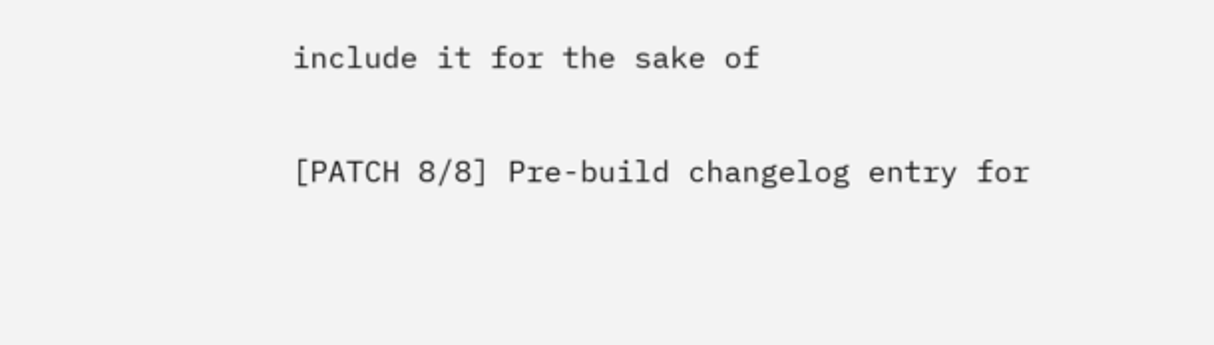include it for the sake of

[PATCH 8/8] Pre-build changelog entry for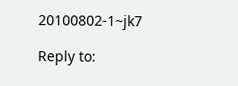20100802-1~jk7

Reply to: